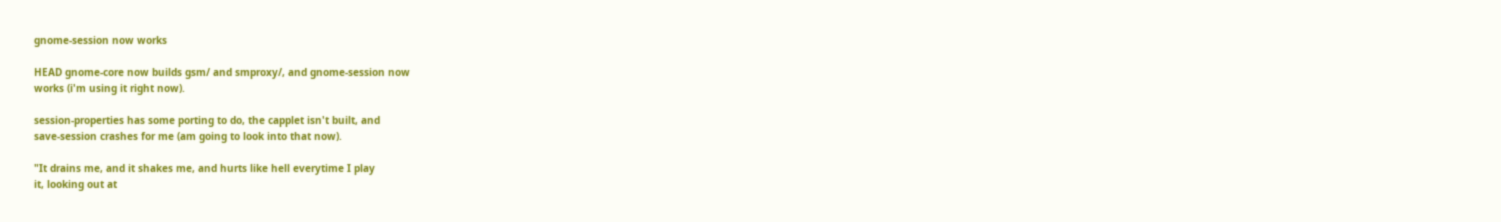gnome-session now works

HEAD gnome-core now builds gsm/ and smproxy/, and gnome-session now
works (i'm using it right now).

session-properties has some porting to do, the capplet isn't built, and
save-session crashes for me (am going to look into that now).

"It drains me, and it shakes me, and hurts like hell everytime I play
it, looking out at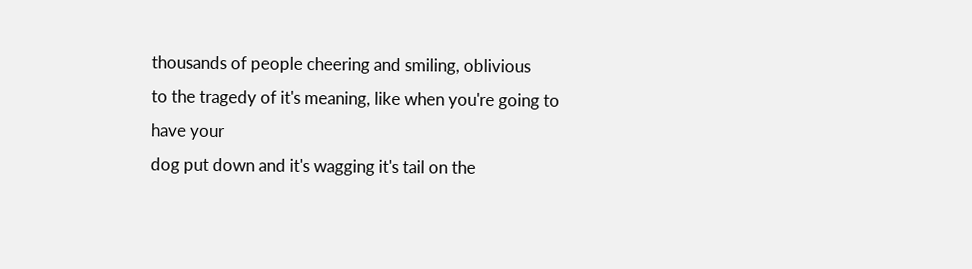thousands of people cheering and smiling, oblivious
to the tragedy of it's meaning, like when you're going to have your
dog put down and it's wagging it's tail on the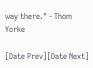way there." - Thom Yorke

[Date Prev][Date Next]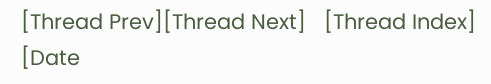[Thread Prev][Thread Next]   [Thread Index] [Date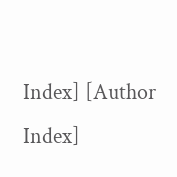Index] [Author Index]